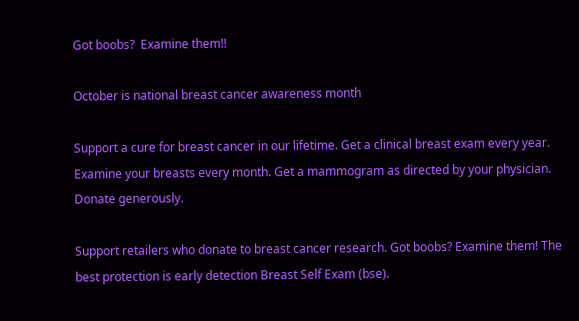Got boobs?  Examine them!!

October is national breast cancer awareness month

Support a cure for breast cancer in our lifetime. Get a clinical breast exam every year. Examine your breasts every month. Get a mammogram as directed by your physician. Donate generously.

Support retailers who donate to breast cancer research. Got boobs? Examine them! The best protection is early detection Breast Self Exam (bse).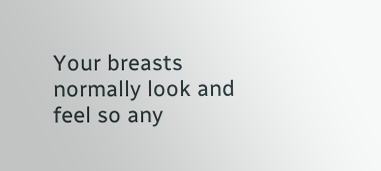Your breasts normally look and feel so any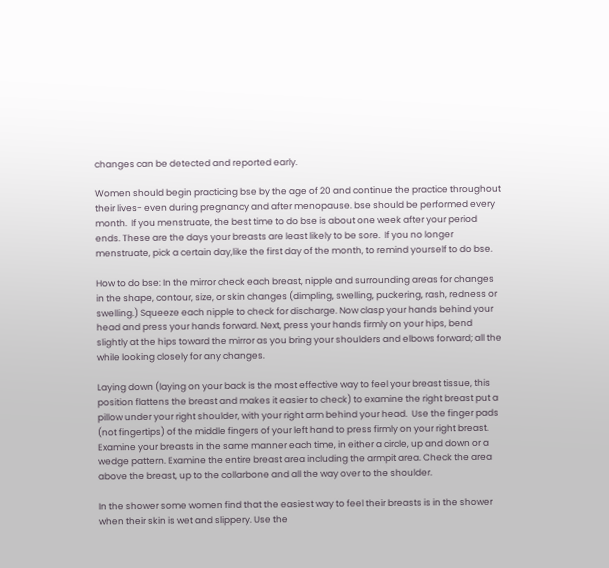changes can be detected and reported early.

Women should begin practicing bse by the age of 20 and continue the practice throughout their lives- even during pregnancy and after menopause. bse should be performed every month.  If you menstruate, the best time to do bse is about one week after your period ends. These are the days your breasts are least likely to be sore.  If you no longer menstruate, pick a certain day,like the first day of the month, to remind yourself to do bse.

How to do bse: In the mirror check each breast, nipple and surrounding areas for changes in the shape, contour, size, or skin changes (dimpling, swelling, puckering, rash, redness or swelling.) Squeeze each nipple to check for discharge. Now clasp your hands behind your head and press your hands forward. Next, press your hands firmly on your hips, bend slightly at the hips toward the mirror as you bring your shoulders and elbows forward; all the while looking closely for any changes.

Laying down (laying on your back is the most effective way to feel your breast tissue, this position flattens the breast and makes it easier to check) to examine the right breast put a pillow under your right shoulder, with your right arm behind your head.  Use the finger pads (not fingertips) of the middle fingers of your left hand to press firmly on your right breast. Examine your breasts in the same manner each time, in either a circle, up and down or a wedge pattern. Examine the entire breast area including the armpit area. Check the area above the breast, up to the collarbone and all the way over to the shoulder.

In the shower some women find that the easiest way to feel their breasts is in the shower when their skin is wet and slippery. Use the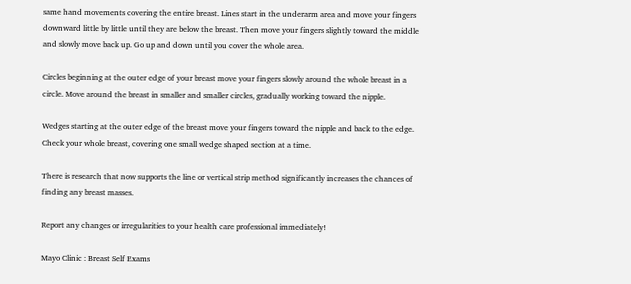same hand movements covering the entire breast. Lines start in the underarm area and move your fingers downward little by little until they are below the breast. Then move your fingers slightly toward the middle and slowly move back up. Go up and down until you cover the whole area.

Circles beginning at the outer edge of your breast move your fingers slowly around the whole breast in a circle. Move around the breast in smaller and smaller circles, gradually working toward the nipple.

Wedges starting at the outer edge of the breast move your fingers toward the nipple and back to the edge.  Check your whole breast, covering one small wedge shaped section at a time.

There is research that now supports the line or vertical strip method significantly increases the chances of finding any breast masses.

Report any changes or irregularities to your health care professional immediately!

Mayo Clinic : Breast Self Exams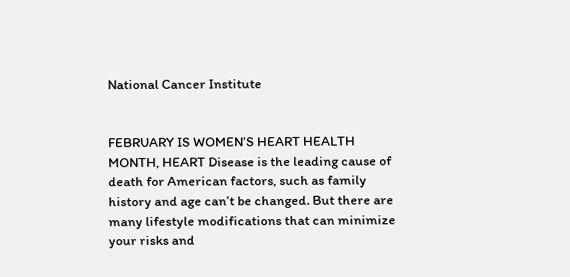National Cancer Institute


FEBRUARY IS WOMEN’S HEART HEALTH MONTH, HEART Disease is the leading cause of death for American factors, such as family history and age can’t be changed. But there are many lifestyle modifications that can minimize your risks and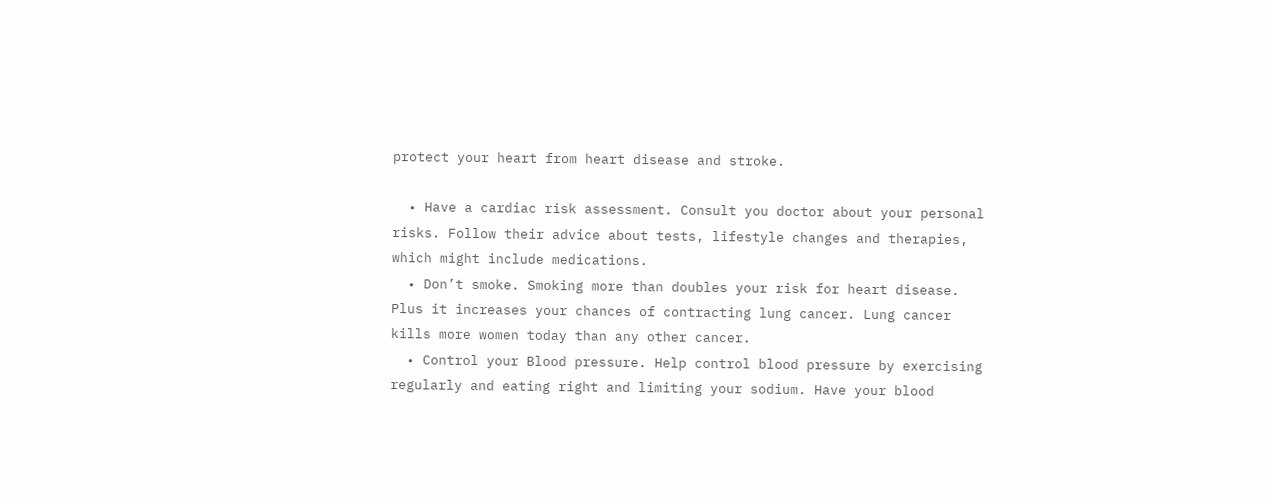protect your heart from heart disease and stroke.

  • Have a cardiac risk assessment. Consult you doctor about your personal risks. Follow their advice about tests, lifestyle changes and therapies, which might include medications.
  • Don’t smoke. Smoking more than doubles your risk for heart disease. Plus it increases your chances of contracting lung cancer. Lung cancer kills more women today than any other cancer.
  • Control your Blood pressure. Help control blood pressure by exercising regularly and eating right and limiting your sodium. Have your blood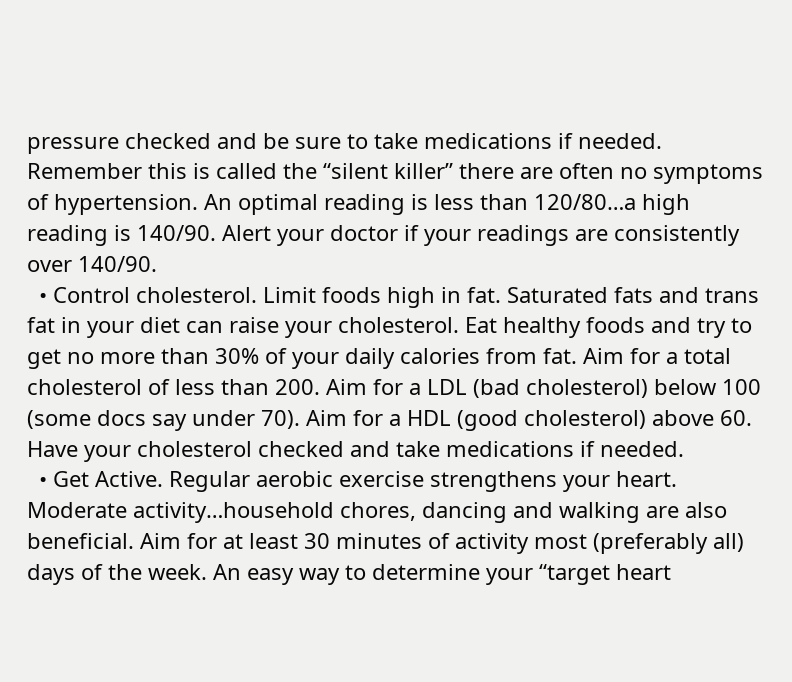pressure checked and be sure to take medications if needed. Remember this is called the “silent killer” there are often no symptoms of hypertension. An optimal reading is less than 120/80…a high reading is 140/90. Alert your doctor if your readings are consistently over 140/90.
  • Control cholesterol. Limit foods high in fat. Saturated fats and trans fat in your diet can raise your cholesterol. Eat healthy foods and try to get no more than 30% of your daily calories from fat. Aim for a total cholesterol of less than 200. Aim for a LDL (bad cholesterol) below 100 (some docs say under 70). Aim for a HDL (good cholesterol) above 60. Have your cholesterol checked and take medications if needed.
  • Get Active. Regular aerobic exercise strengthens your heart. Moderate activity…household chores, dancing and walking are also beneficial. Aim for at least 30 minutes of activity most (preferably all) days of the week. An easy way to determine your “target heart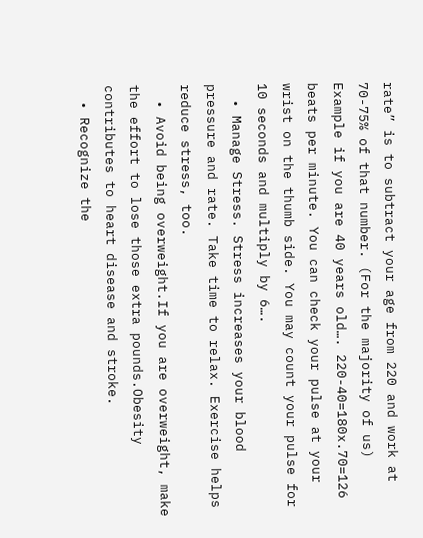rate” is to subtract your age from 220 and work at 70-75% of that number. (For the majority of us) Example if you are 40 years old…. 220-40=180x.70=126 beats per minute. You can check your pulse at your wrist on the thumb side. You may count your pulse for 10 seconds and multiply by 6….
  • Manage Stress. Stress increases your blood pressure and rate. Take time to relax. Exercise helps reduce stress, too.
  • Avoid being overweight.If you are overweight, make the effort to lose those extra pounds.Obesity contributes to heart disease and stroke.
  • Recognize the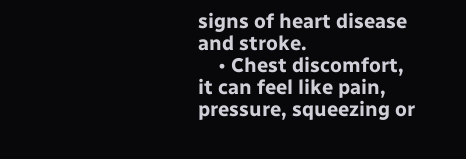signs of heart disease and stroke.
    • Chest discomfort, it can feel like pain, pressure, squeezing or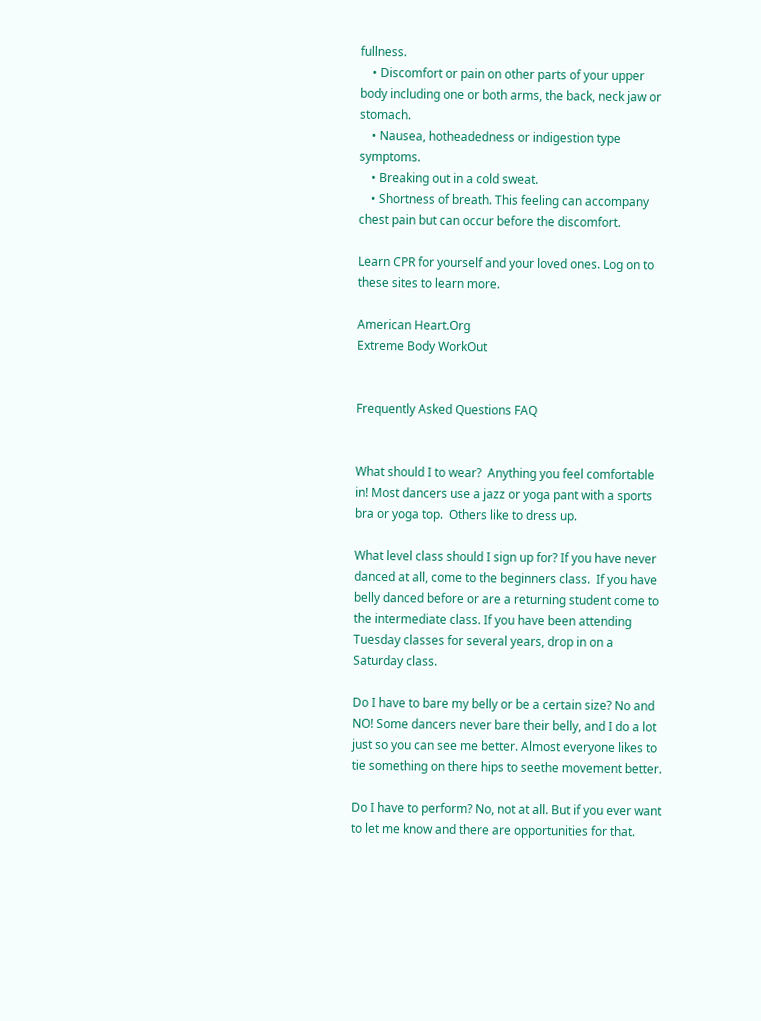fullness.
    • Discomfort or pain on other parts of your upper body including one or both arms, the back, neck jaw or stomach.
    • Nausea, hotheadedness or indigestion type symptoms.
    • Breaking out in a cold sweat.
    • Shortness of breath. This feeling can accompany chest pain but can occur before the discomfort.

Learn CPR for yourself and your loved ones. Log on to these sites to learn more.

American Heart.Org
Extreme Body WorkOut


Frequently Asked Questions FAQ


What should I to wear?  Anything you feel comfortable in! Most dancers use a jazz or yoga pant with a sports bra or yoga top.  Others like to dress up.

What level class should I sign up for? If you have never danced at all, come to the beginners class.  If you have belly danced before or are a returning student come to the intermediate class. If you have been attending Tuesday classes for several years, drop in on a Saturday class.

Do I have to bare my belly or be a certain size? No and NO! Some dancers never bare their belly, and I do a lot just so you can see me better. Almost everyone likes to tie something on there hips to seethe movement better.

Do I have to perform? No, not at all. But if you ever want to let me know and there are opportunities for that.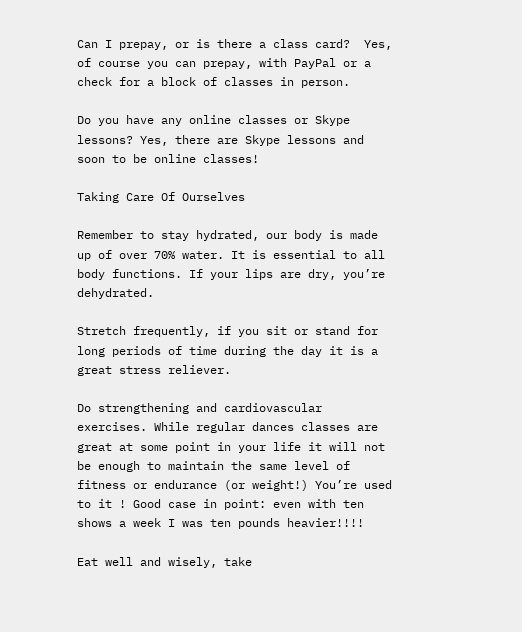Can I prepay, or is there a class card?  Yes, of course you can prepay, with PayPal or a check for a block of classes in person.

Do you have any online classes or Skype lessons? Yes, there are Skype lessons and soon to be online classes!

Taking Care Of Ourselves

Remember to stay hydrated, our body is made up of over 70% water. It is essential to all body functions. If your lips are dry, you’re dehydrated.

Stretch frequently, if you sit or stand for long periods of time during the day it is a great stress reliever.

Do strengthening and cardiovascular exercises. While regular dances classes are great at some point in your life it will not be enough to maintain the same level of fitness or endurance (or weight!) You’re used to it ! Good case in point: even with ten shows a week I was ten pounds heavier!!!!

Eat well and wisely, take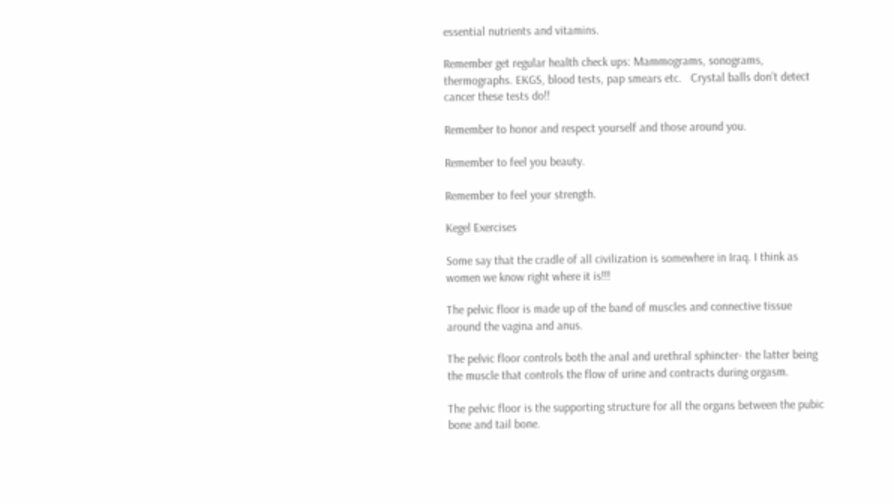essential nutrients and vitamins.

Remember get regular health check ups: Mammograms, sonograms, thermographs. EKGS, blood tests, pap smears etc.   Crystal balls don’t detect cancer these tests do!!

Remember to honor and respect yourself and those around you.

Remember to feel you beauty.

Remember to feel your strength.

Kegel Exercises

Some say that the cradle of all civilization is somewhere in Iraq. I think as women we know right where it is!!!

The pelvic floor is made up of the band of muscles and connective tissue around the vagina and anus.

The pelvic floor controls both the anal and urethral sphincter- the latter being the muscle that controls the flow of urine and contracts during orgasm.

The pelvic floor is the supporting structure for all the organs between the pubic bone and tail bone.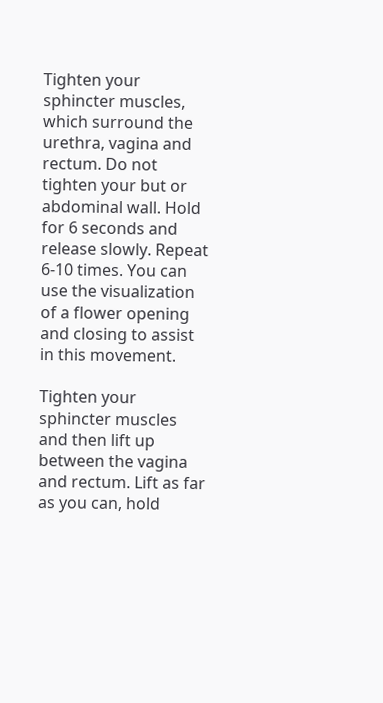Tighten your sphincter muscles, which surround the urethra, vagina and rectum. Do not tighten your but or abdominal wall. Hold for 6 seconds and release slowly. Repeat 6-10 times. You can use the visualization of a flower opening and closing to assist in this movement.

Tighten your sphincter muscles and then lift up between the vagina and rectum. Lift as far as you can, hold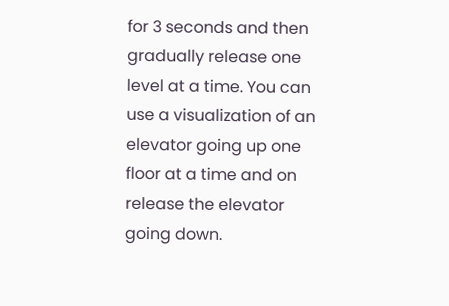for 3 seconds and then gradually release one level at a time. You can use a visualization of an elevator going up one floor at a time and on release the elevator going down.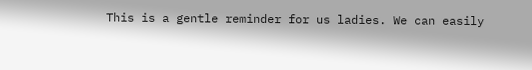This is a gentle reminder for us ladies. We can easily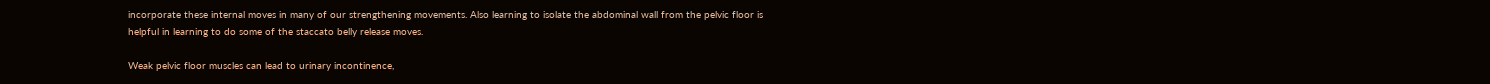incorporate these internal moves in many of our strengthening movements. Also learning to isolate the abdominal wall from the pelvic floor is helpful in learning to do some of the staccato belly release moves.

Weak pelvic floor muscles can lead to urinary incontinence,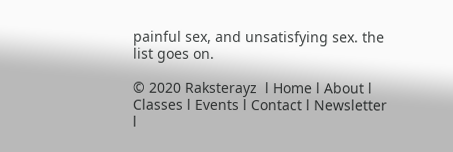painful sex, and unsatisfying sex. the list goes on.

© 2020 Raksterayz  l Home l About l Classes l Events l Contact l Newsletter l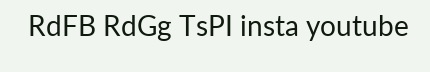RdFB RdGg TsPI insta youtube